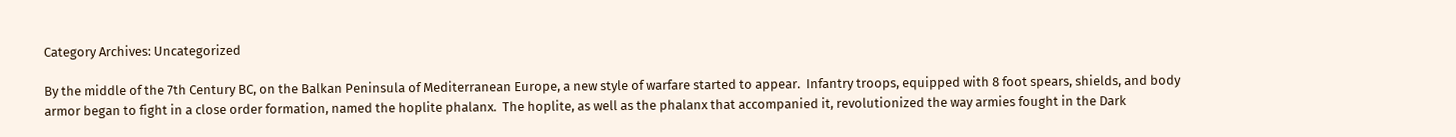Category Archives: Uncategorized

By the middle of the 7th Century BC, on the Balkan Peninsula of Mediterranean Europe, a new style of warfare started to appear.  Infantry troops, equipped with 8 foot spears, shields, and body armor began to fight in a close order formation, named the hoplite phalanx.  The hoplite, as well as the phalanx that accompanied it, revolutionized the way armies fought in the Dark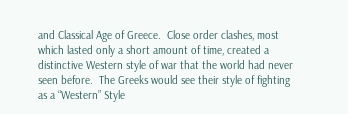and Classical Age of Greece.  Close order clashes, most which lasted only a short amount of time, created a distinctive Western style of war that the world had never seen before.  The Greeks would see their style of fighting as a “Western” Style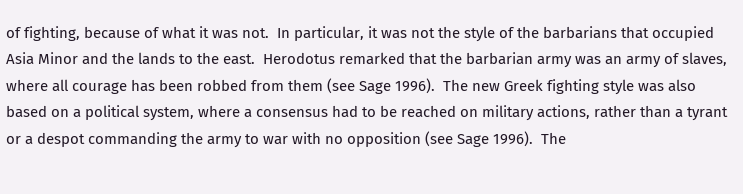of fighting, because of what it was not.  In particular, it was not the style of the barbarians that occupied Asia Minor and the lands to the east.  Herodotus remarked that the barbarian army was an army of slaves, where all courage has been robbed from them (see Sage 1996).  The new Greek fighting style was also based on a political system, where a consensus had to be reached on military actions, rather than a tyrant or a despot commanding the army to war with no opposition (see Sage 1996).  The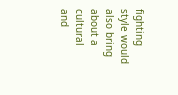fighting style would also bring about a cultural and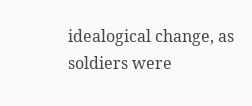idealogical change, as soldiers were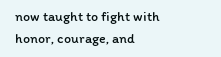now taught to fight with honor, courage, and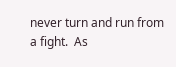never turn and run from a fight.  As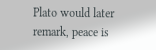Plato would later remark, peace is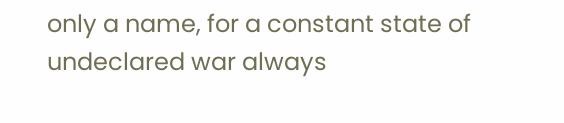only a name, for a constant state of undeclared war always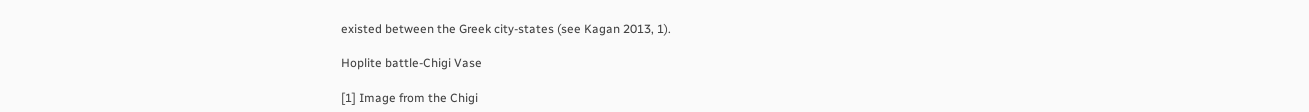existed between the Greek city-states (see Kagan 2013, 1).

Hoplite battle-Chigi Vase

[1] Image from the Chigi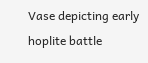Vase depicting early hoplite battle